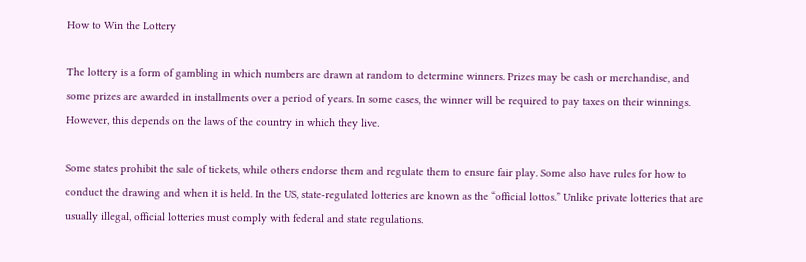How to Win the Lottery

The lottery is a form of gambling in which numbers are drawn at random to determine winners. Prizes may be cash or merchandise, and some prizes are awarded in installments over a period of years. In some cases, the winner will be required to pay taxes on their winnings. However, this depends on the laws of the country in which they live.

Some states prohibit the sale of tickets, while others endorse them and regulate them to ensure fair play. Some also have rules for how to conduct the drawing and when it is held. In the US, state-regulated lotteries are known as the “official lottos.” Unlike private lotteries that are usually illegal, official lotteries must comply with federal and state regulations.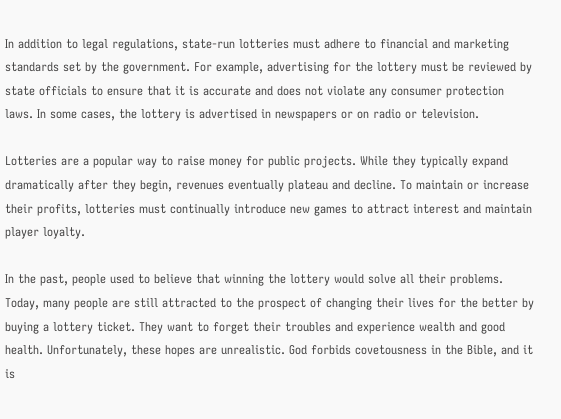In addition to legal regulations, state-run lotteries must adhere to financial and marketing standards set by the government. For example, advertising for the lottery must be reviewed by state officials to ensure that it is accurate and does not violate any consumer protection laws. In some cases, the lottery is advertised in newspapers or on radio or television.

Lotteries are a popular way to raise money for public projects. While they typically expand dramatically after they begin, revenues eventually plateau and decline. To maintain or increase their profits, lotteries must continually introduce new games to attract interest and maintain player loyalty.

In the past, people used to believe that winning the lottery would solve all their problems. Today, many people are still attracted to the prospect of changing their lives for the better by buying a lottery ticket. They want to forget their troubles and experience wealth and good health. Unfortunately, these hopes are unrealistic. God forbids covetousness in the Bible, and it is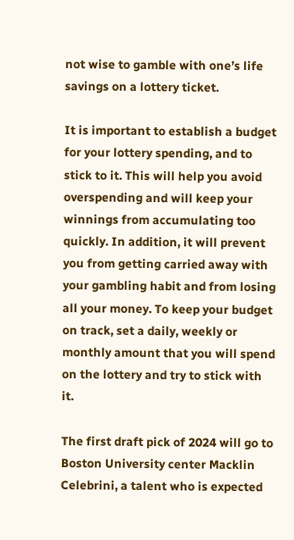not wise to gamble with one’s life savings on a lottery ticket.

It is important to establish a budget for your lottery spending, and to stick to it. This will help you avoid overspending and will keep your winnings from accumulating too quickly. In addition, it will prevent you from getting carried away with your gambling habit and from losing all your money. To keep your budget on track, set a daily, weekly or monthly amount that you will spend on the lottery and try to stick with it.

The first draft pick of 2024 will go to Boston University center Macklin Celebrini, a talent who is expected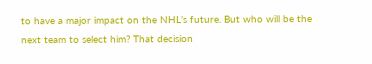to have a major impact on the NHL’s future. But who will be the next team to select him? That decision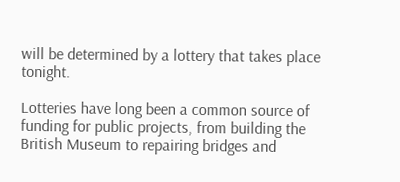will be determined by a lottery that takes place tonight.

Lotteries have long been a common source of funding for public projects, from building the British Museum to repairing bridges and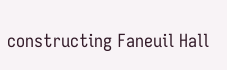constructing Faneuil Hall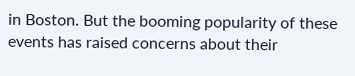in Boston. But the booming popularity of these events has raised concerns about their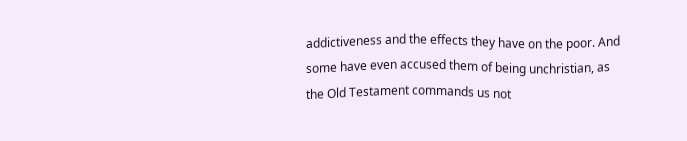addictiveness and the effects they have on the poor. And some have even accused them of being unchristian, as the Old Testament commands us not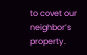to covet our neighbor’s property.